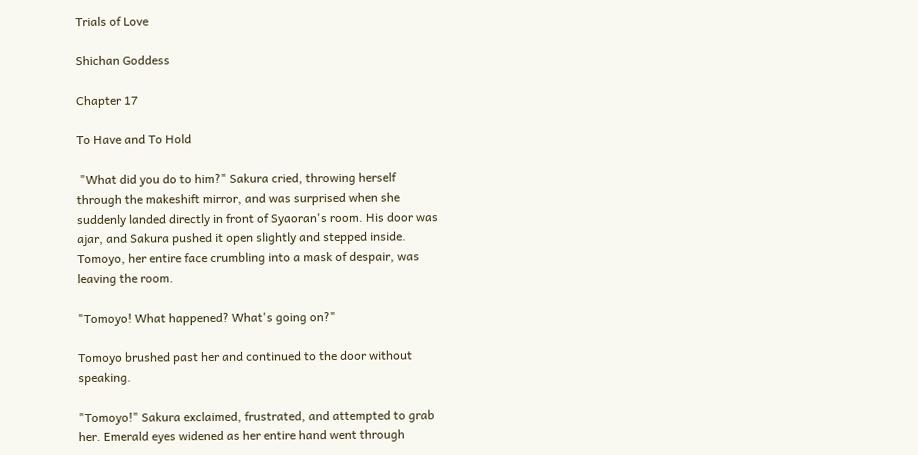Trials of Love

Shichan Goddess

Chapter 17

To Have and To Hold

 "What did you do to him?" Sakura cried, throwing herself through the makeshift mirror, and was surprised when she suddenly landed directly in front of Syaoran's room. His door was ajar, and Sakura pushed it open slightly and stepped inside. Tomoyo, her entire face crumbling into a mask of despair, was leaving the room.

"Tomoyo! What happened? What's going on?"

Tomoyo brushed past her and continued to the door without speaking.

"Tomoyo!" Sakura exclaimed, frustrated, and attempted to grab her. Emerald eyes widened as her entire hand went through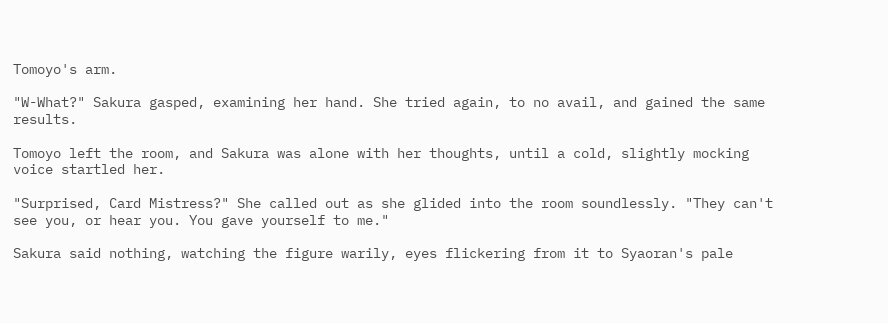Tomoyo's arm.

"W-What?" Sakura gasped, examining her hand. She tried again, to no avail, and gained the same results.

Tomoyo left the room, and Sakura was alone with her thoughts, until a cold, slightly mocking voice startled her.

"Surprised, Card Mistress?" She called out as she glided into the room soundlessly. "They can't see you, or hear you. You gave yourself to me."

Sakura said nothing, watching the figure warily, eyes flickering from it to Syaoran's pale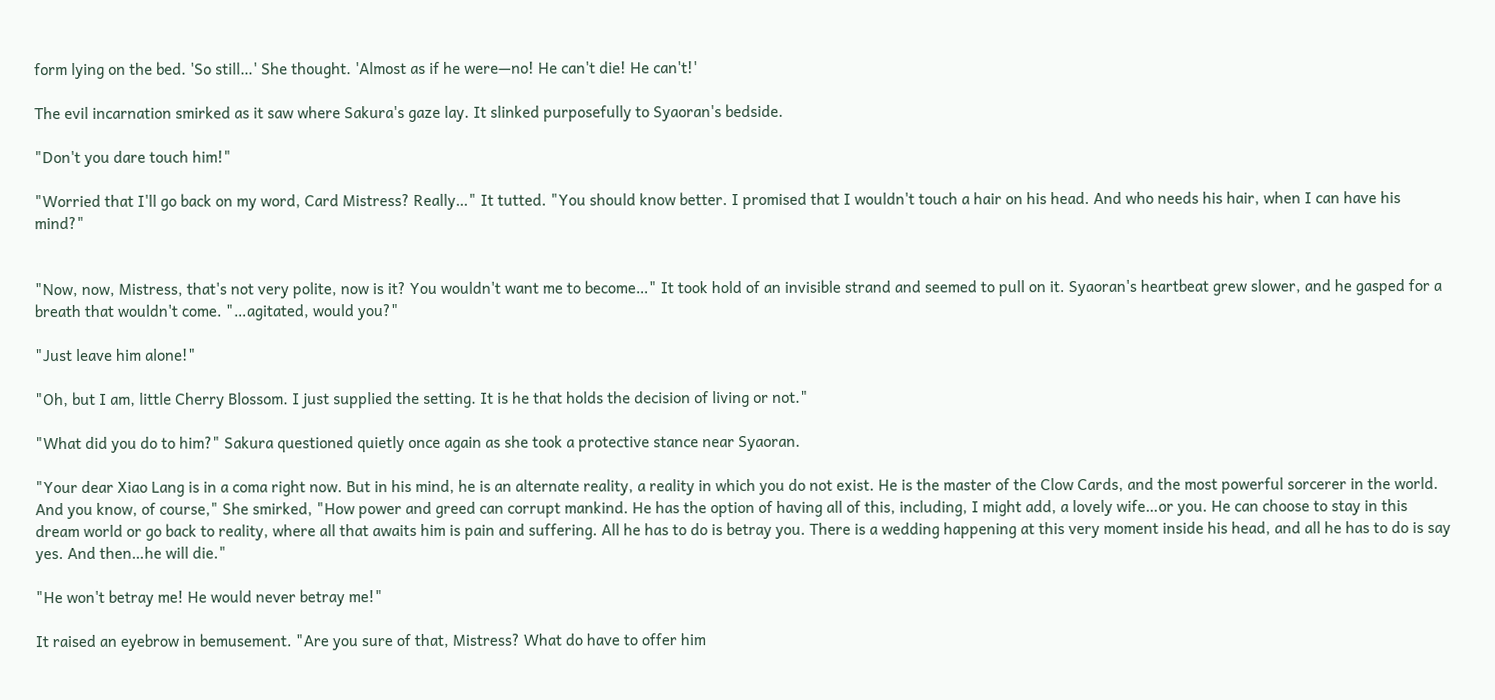form lying on the bed. 'So still…' She thought. 'Almost as if he were—no! He can't die! He can't!'

The evil incarnation smirked as it saw where Sakura's gaze lay. It slinked purposefully to Syaoran's bedside.

"Don't you dare touch him!"

"Worried that I'll go back on my word, Card Mistress? Really…" It tutted. "You should know better. I promised that I wouldn't touch a hair on his head. And who needs his hair, when I can have his mind?"


"Now, now, Mistress, that's not very polite, now is it? You wouldn't want me to become…" It took hold of an invisible strand and seemed to pull on it. Syaoran's heartbeat grew slower, and he gasped for a breath that wouldn't come. "…agitated, would you?"

"Just leave him alone!"

"Oh, but I am, little Cherry Blossom. I just supplied the setting. It is he that holds the decision of living or not."

"What did you do to him?" Sakura questioned quietly once again as she took a protective stance near Syaoran.

"Your dear Xiao Lang is in a coma right now. But in his mind, he is an alternate reality, a reality in which you do not exist. He is the master of the Clow Cards, and the most powerful sorcerer in the world. And you know, of course," She smirked, "How power and greed can corrupt mankind. He has the option of having all of this, including, I might add, a lovely wife…or you. He can choose to stay in this dream world or go back to reality, where all that awaits him is pain and suffering. All he has to do is betray you. There is a wedding happening at this very moment inside his head, and all he has to do is say yes. And then…he will die."

"He won't betray me! He would never betray me!"

It raised an eyebrow in bemusement. "Are you sure of that, Mistress? What do have to offer him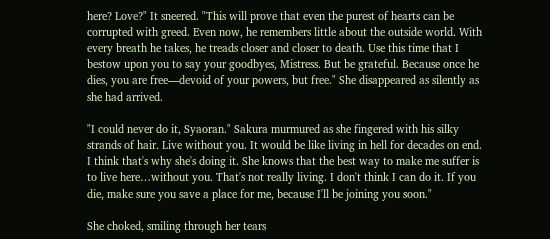here? Love?" It sneered. "This will prove that even the purest of hearts can be corrupted with greed. Even now, he remembers little about the outside world. With every breath he takes, he treads closer and closer to death. Use this time that I bestow upon you to say your goodbyes, Mistress. But be grateful. Because once he dies, you are free—devoid of your powers, but free." She disappeared as silently as she had arrived.

"I could never do it, Syaoran." Sakura murmured as she fingered with his silky strands of hair. Live without you. It would be like living in hell for decades on end. I think that's why she's doing it. She knows that the best way to make me suffer is to live here…without you. That's not really living. I don't think I can do it. If you die, make sure you save a place for me, because I'll be joining you soon."

She choked, smiling through her tears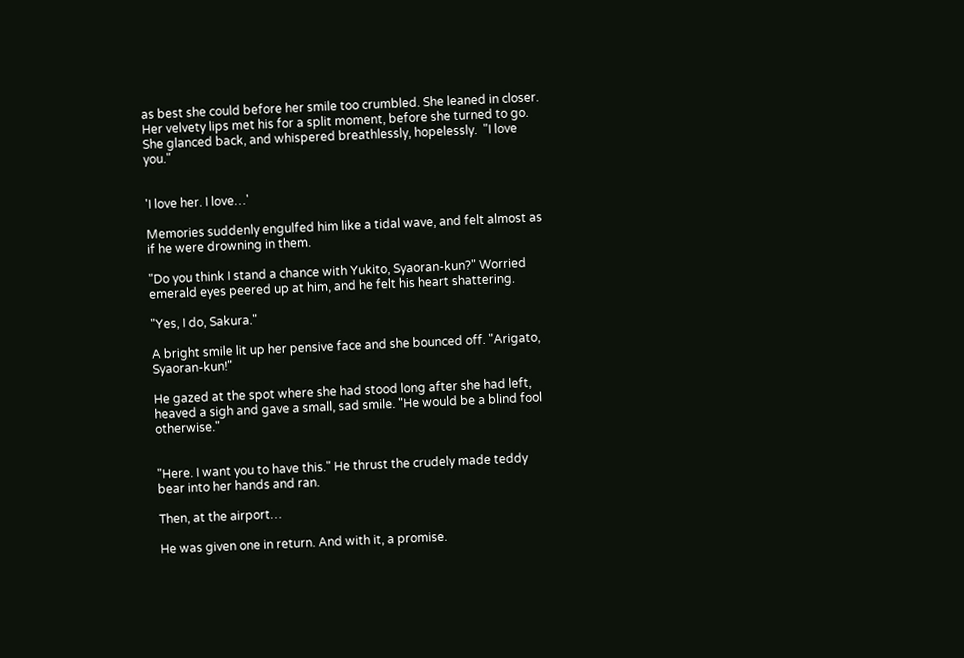as best she could before her smile too crumbled. She leaned in closer. Her velvety lips met his for a split moment, before she turned to go. She glanced back, and whispered breathlessly, hopelessly.  "I love you."


'I love her. I love…'

Memories suddenly engulfed him like a tidal wave, and felt almost as if he were drowning in them.

"Do you think I stand a chance with Yukito, Syaoran-kun?" Worried emerald eyes peered up at him, and he felt his heart shattering.

"Yes, I do, Sakura."

A bright smile lit up her pensive face and she bounced off. "Arigato, Syaoran-kun!"

He gazed at the spot where she had stood long after she had left, heaved a sigh and gave a small, sad smile. "He would be a blind fool otherwise."


"Here. I want you to have this." He thrust the crudely made teddy bear into her hands and ran.

Then, at the airport…

He was given one in return. And with it, a promise.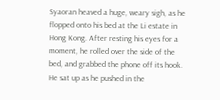Syaoran heaved a huge, weary sigh, as he flopped onto his bed at the Li estate in Hong Kong. After resting his eyes for a moment, he rolled over the side of the bed, and grabbed the phone off its hook. He sat up as he pushed in the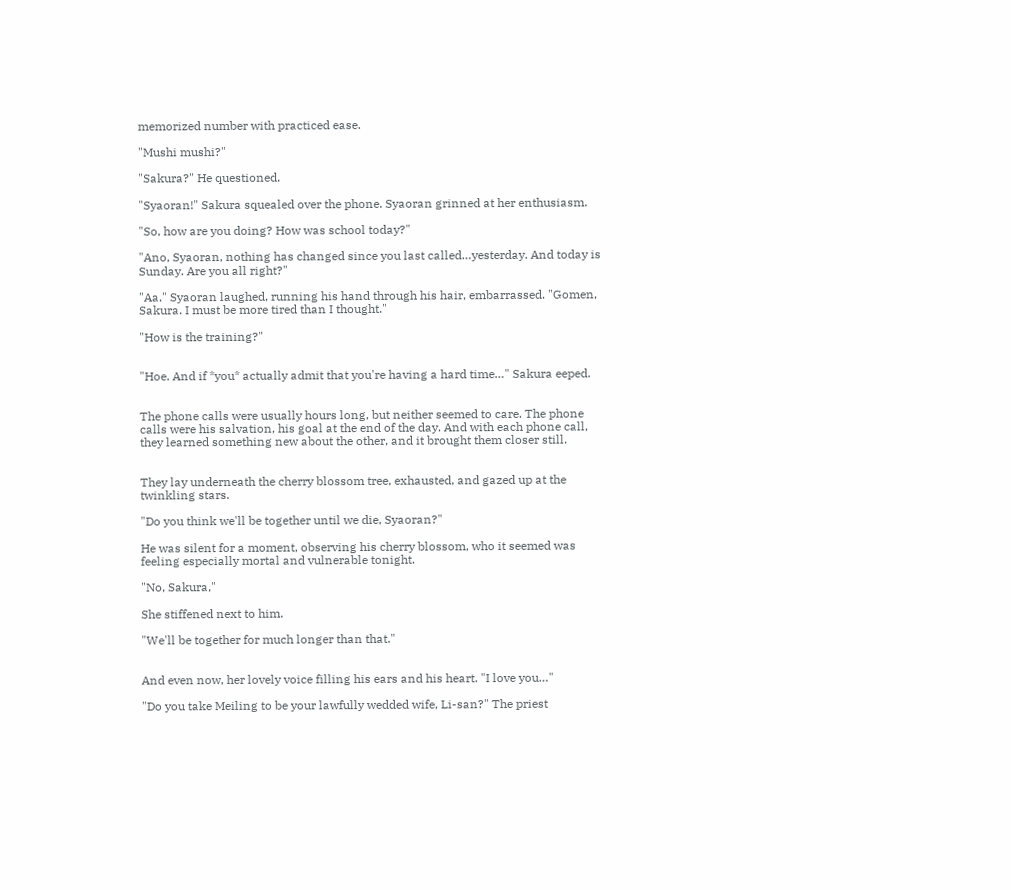memorized number with practiced ease.

"Mushi mushi?"

"Sakura?" He questioned.

"Syaoran!" Sakura squealed over the phone. Syaoran grinned at her enthusiasm.

"So, how are you doing? How was school today?"

"Ano, Syaoran, nothing has changed since you last called…yesterday. And today is Sunday. Are you all right?"

"Aa." Syaoran laughed, running his hand through his hair, embarrassed. "Gomen, Sakura. I must be more tired than I thought."

"How is the training?"


"Hoe. And if *you* actually admit that you're having a hard time…" Sakura eeped.


The phone calls were usually hours long, but neither seemed to care. The phone calls were his salvation, his goal at the end of the day. And with each phone call, they learned something new about the other, and it brought them closer still.


They lay underneath the cherry blossom tree, exhausted, and gazed up at the twinkling stars.

"Do you think we'll be together until we die, Syaoran?"

He was silent for a moment, observing his cherry blossom, who it seemed was feeling especially mortal and vulnerable tonight.

"No, Sakura,"

She stiffened next to him.

"We'll be together for much longer than that."


And even now, her lovely voice filling his ears and his heart. "I love you…"

"Do you take Meiling to be your lawfully wedded wife, Li-san?" The priest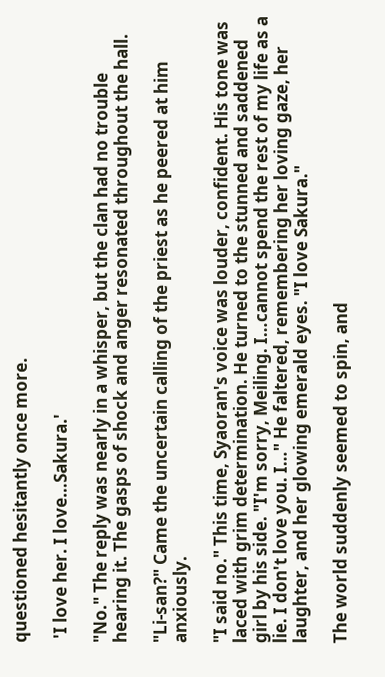questioned hesitantly once more.

 'I love her. I love…Sakura.'

"No." The reply was nearly in a whisper, but the clan had no trouble hearing it. The gasps of shock and anger resonated throughout the hall.

"Li-san?" Came the uncertain calling of the priest as he peered at him anxiously.

"I said no." This time, Syaoran's voice was louder, confident. His tone was laced with grim determination. He turned to the stunned and saddened girl by his side. "I'm sorry, Meiling. I…cannot spend the rest of my life as a lie. I don't love you. I…" He faltered, remembering her loving gaze, her laughter, and her glowing emerald eyes. "I love Sakura."

The world suddenly seemed to spin, and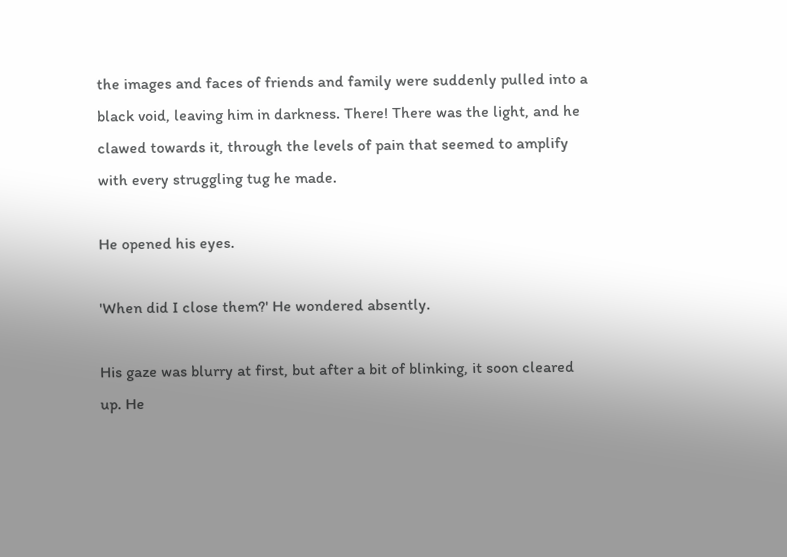the images and faces of friends and family were suddenly pulled into a black void, leaving him in darkness. There! There was the light, and he clawed towards it, through the levels of pain that seemed to amplify with every struggling tug he made.

He opened his eyes.

'When did I close them?' He wondered absently.

His gaze was blurry at first, but after a bit of blinking, it soon cleared up. He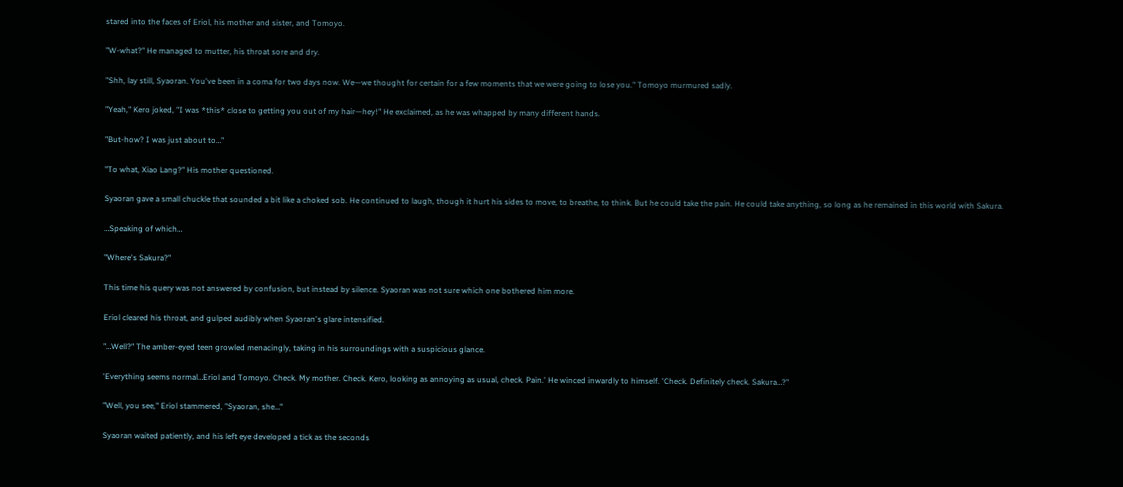stared into the faces of Eriol, his mother and sister, and Tomoyo.

"W-what?" He managed to mutter, his throat sore and dry.

"Shh, lay still, Syaoran. You've been in a coma for two days now. We—we thought for certain for a few moments that we were going to lose you." Tomoyo murmured sadly.

"Yeah," Kero joked, "I was *this* close to getting you out of my hair—hey!" He exclaimed, as he was whapped by many different hands.

"But-how? I was just about to…"

"To what, Xiao Lang?" His mother questioned.

Syaoran gave a small chuckle that sounded a bit like a choked sob. He continued to laugh, though it hurt his sides to move, to breathe, to think. But he could take the pain. He could take anything, so long as he remained in this world with Sakura.

…Speaking of which…

"Where's Sakura?"

This time his query was not answered by confusion, but instead by silence. Syaoran was not sure which one bothered him more.

Eriol cleared his throat, and gulped audibly when Syaoran's glare intensified.

"…Well?" The amber-eyed teen growled menacingly, taking in his surroundings with a suspicious glance.

'Everything seems normal…Eriol and Tomoyo. Check. My mother. Check. Kero, looking as annoying as usual, check. Pain.' He winced inwardly to himself. 'Check. Definitely check. Sakura…?"

"Well, you see," Eriol stammered, "Syaoran, she…"

Syaoran waited patiently, and his left eye developed a tick as the seconds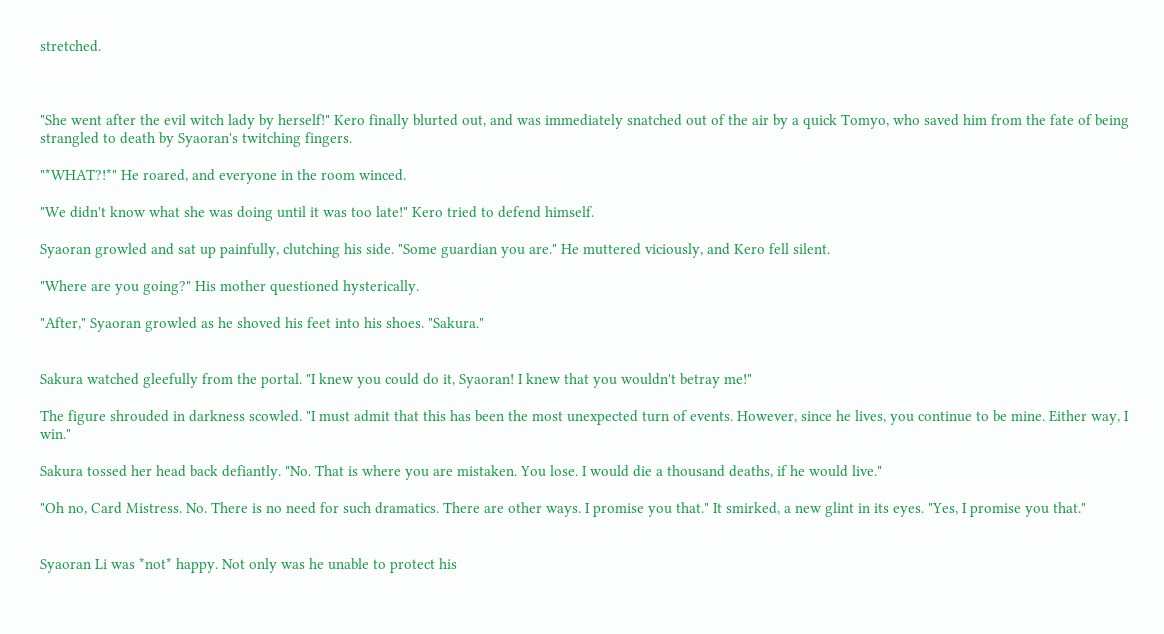stretched.



"She went after the evil witch lady by herself!" Kero finally blurted out, and was immediately snatched out of the air by a quick Tomyo, who saved him from the fate of being strangled to death by Syaoran's twitching fingers.

"*WHAT?!*" He roared, and everyone in the room winced.

"We didn't know what she was doing until it was too late!" Kero tried to defend himself.

Syaoran growled and sat up painfully, clutching his side. "Some guardian you are." He muttered viciously, and Kero fell silent.

"Where are you going?" His mother questioned hysterically.

"After," Syaoran growled as he shoved his feet into his shoes. "Sakura."


Sakura watched gleefully from the portal. "I knew you could do it, Syaoran! I knew that you wouldn't betray me!"

The figure shrouded in darkness scowled. "I must admit that this has been the most unexpected turn of events. However, since he lives, you continue to be mine. Either way, I win."

Sakura tossed her head back defiantly. "No. That is where you are mistaken. You lose. I would die a thousand deaths, if he would live."

"Oh no, Card Mistress. No. There is no need for such dramatics. There are other ways. I promise you that." It smirked, a new glint in its eyes. "Yes, I promise you that."


Syaoran Li was *not* happy. Not only was he unable to protect his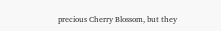precious Cherry Blossom, but they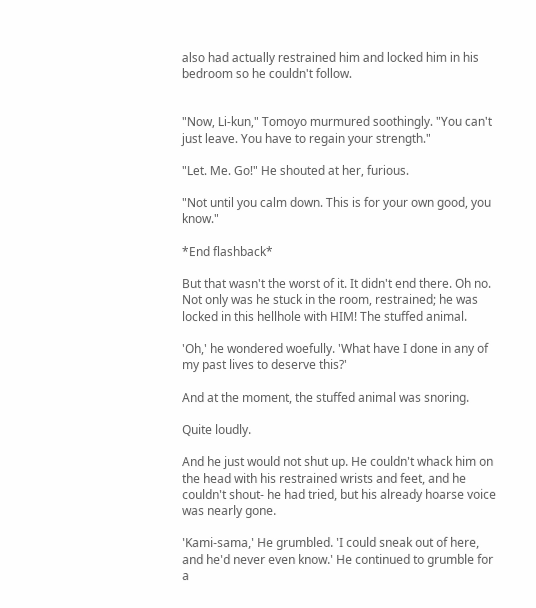also had actually restrained him and locked him in his bedroom so he couldn't follow.


"Now, Li-kun," Tomoyo murmured soothingly. "You can't just leave. You have to regain your strength."

"Let. Me. Go!" He shouted at her, furious.

"Not until you calm down. This is for your own good, you know."

*End flashback*

But that wasn't the worst of it. It didn't end there. Oh no. Not only was he stuck in the room, restrained; he was locked in this hellhole with HIM! The stuffed animal.

'Oh,' he wondered woefully. 'What have I done in any of my past lives to deserve this?'

And at the moment, the stuffed animal was snoring.

Quite loudly.

And he just would not shut up. He couldn't whack him on the head with his restrained wrists and feet, and he couldn't shout- he had tried, but his already hoarse voice was nearly gone.

'Kami-sama,' He grumbled. 'I could sneak out of here, and he'd never even know.' He continued to grumble for a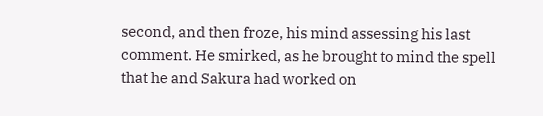second, and then froze, his mind assessing his last comment. He smirked, as he brought to mind the spell that he and Sakura had worked on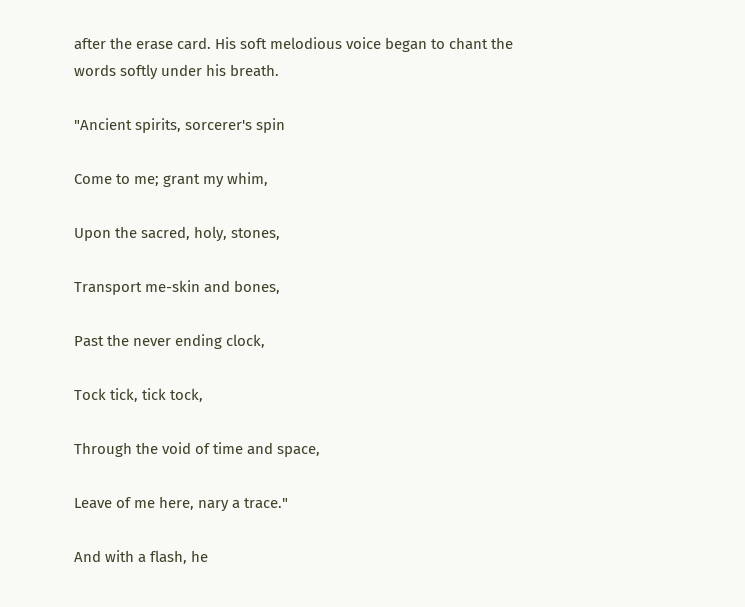after the erase card. His soft melodious voice began to chant the words softly under his breath.

"Ancient spirits, sorcerer's spin

Come to me; grant my whim,

Upon the sacred, holy, stones,

Transport me-skin and bones,

Past the never ending clock,

Tock tick, tick tock,

Through the void of time and space,

Leave of me here, nary a trace."

And with a flash, he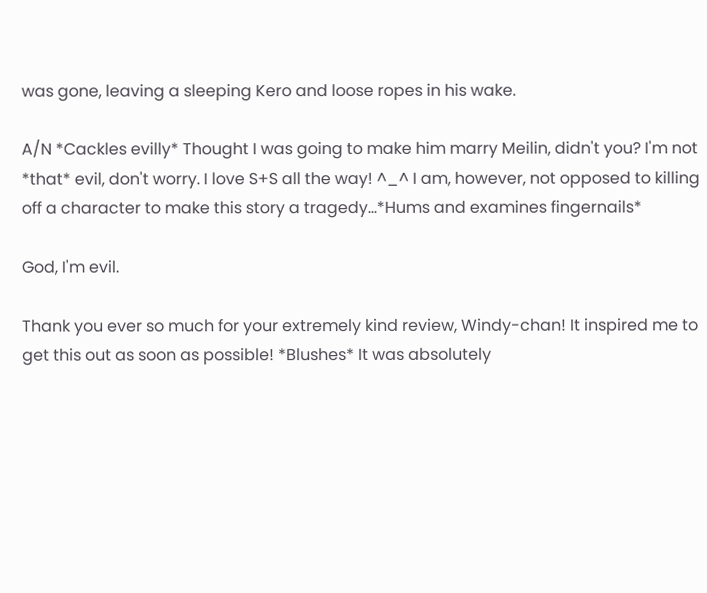was gone, leaving a sleeping Kero and loose ropes in his wake.

A/N *Cackles evilly* Thought I was going to make him marry Meilin, didn't you? I'm not *that* evil, don't worry. I love S+S all the way! ^_^ I am, however, not opposed to killing off a character to make this story a tragedy…*Hums and examines fingernails*

God, I'm evil.

Thank you ever so much for your extremely kind review, Windy-chan! It inspired me to get this out as soon as possible! *Blushes* It was absolutely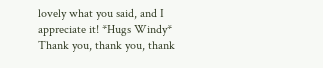lovely what you said, and I appreciate it! *Hugs Windy*  Thank you, thank you, thank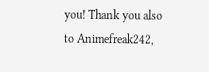you! Thank you also to Animefreak242,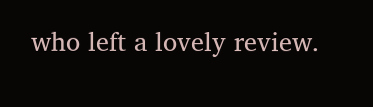who left a lovely review.